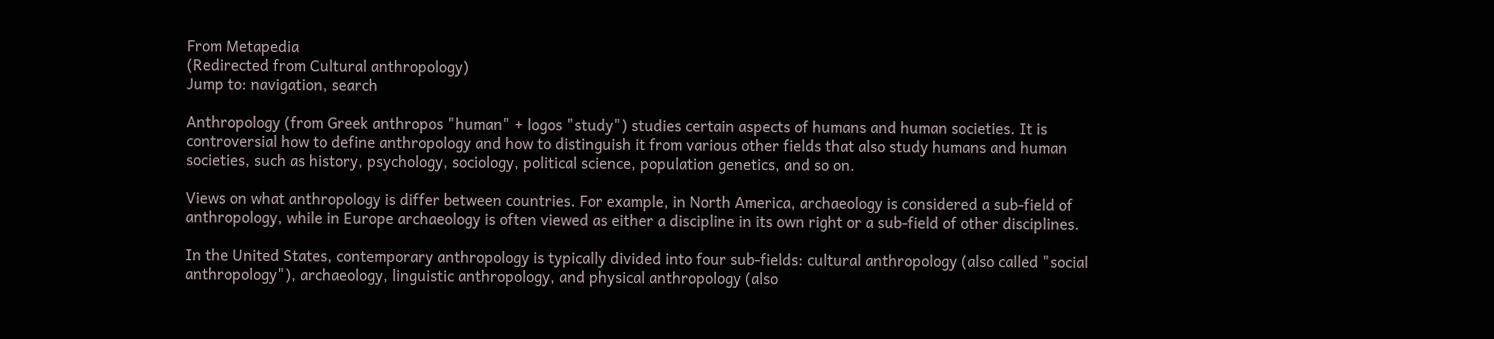From Metapedia
(Redirected from Cultural anthropology)
Jump to: navigation, search

Anthropology (from Greek anthropos "human" + logos "study") studies certain aspects of humans and human societies. It is controversial how to define anthropology and how to distinguish it from various other fields that also study humans and human societies, such as history, psychology, sociology, political science, population genetics, and so on.

Views on what anthropology is differ between countries. For example, in North America, archaeology is considered a sub-field of anthropology, while in Europe archaeology is often viewed as either a discipline in its own right or a sub-field of other disciplines.

In the United States, contemporary anthropology is typically divided into four sub-fields: cultural anthropology (also called "social anthropology"), archaeology, linguistic anthropology, and physical anthropology (also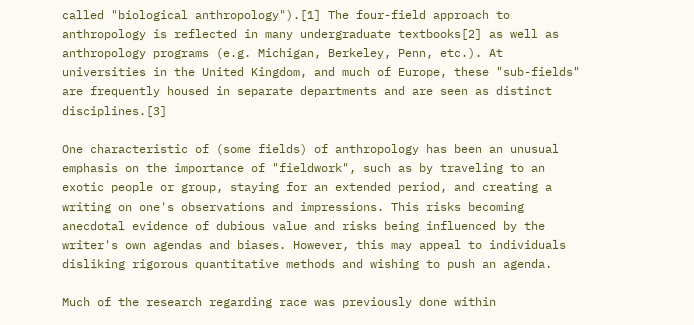called "biological anthropology").[1] The four-field approach to anthropology is reflected in many undergraduate textbooks[2] as well as anthropology programs (e.g. Michigan, Berkeley, Penn, etc.). At universities in the United Kingdom, and much of Europe, these "sub-fields" are frequently housed in separate departments and are seen as distinct disciplines.[3]

One characteristic of (some fields) of anthropology has been an unusual emphasis on the importance of "fieldwork", such as by traveling to an exotic people or group, staying for an extended period, and creating a writing on one's observations and impressions. This risks becoming anecdotal evidence of dubious value and risks being influenced by the writer's own agendas and biases. However, this may appeal to individuals disliking rigorous quantitative methods and wishing to push an agenda.

Much of the research regarding race was previously done within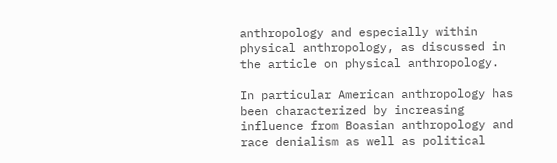anthropology and especially within physical anthropology, as discussed in the article on physical anthropology.

In particular American anthropology has been characterized by increasing influence from Boasian anthropology and race denialism as well as political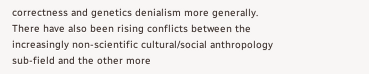correctness and genetics denialism more generally. There have also been rising conflicts between the increasingly non-scientific cultural/social anthropology sub-field and the other more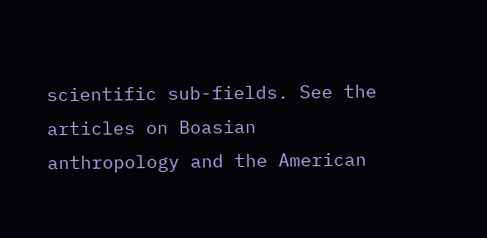scientific sub-fields. See the articles on Boasian anthropology and the American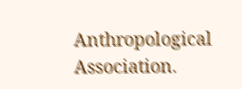Anthropological Association.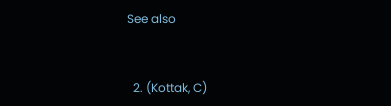See also


  2. (Kottak, C)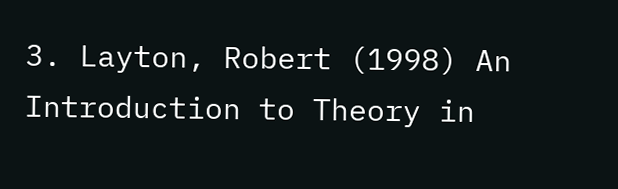3. Layton, Robert (1998) An Introduction to Theory in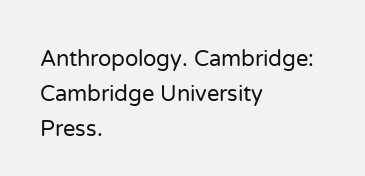Anthropology. Cambridge: Cambridge University Press.